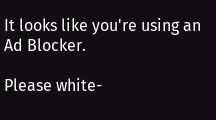It looks like you're using an Ad Blocker.

Please white-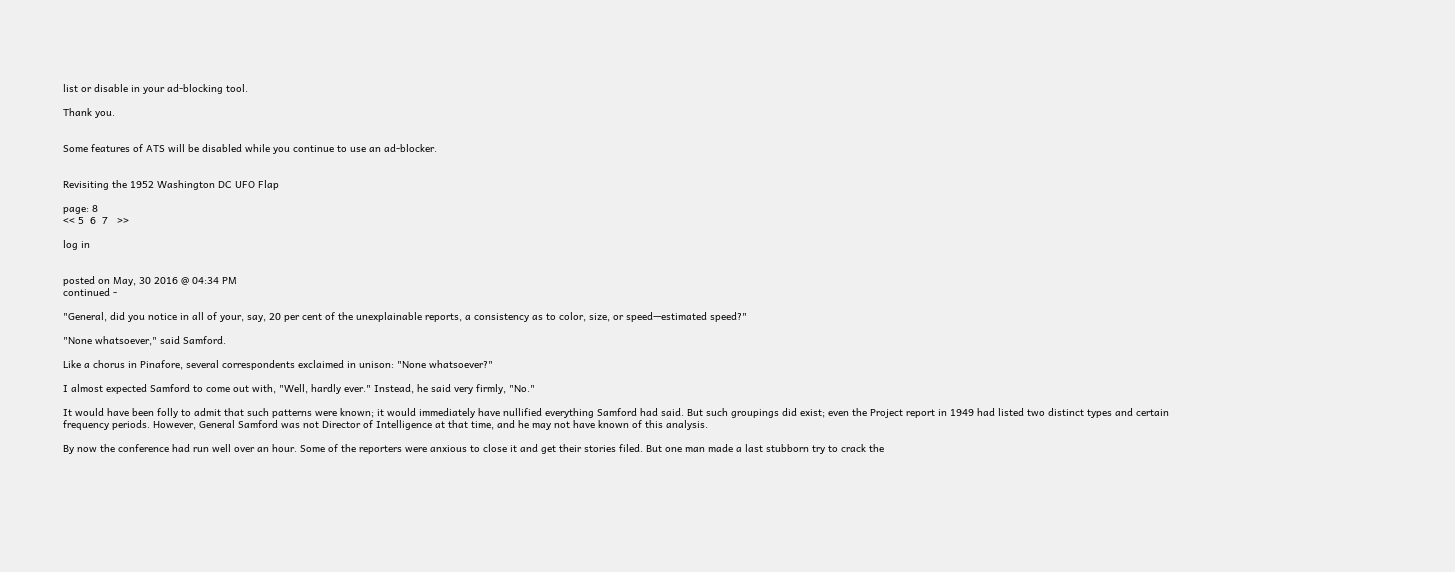list or disable in your ad-blocking tool.

Thank you.


Some features of ATS will be disabled while you continue to use an ad-blocker.


Revisiting the 1952 Washington DC UFO Flap

page: 8
<< 5  6  7   >>

log in


posted on May, 30 2016 @ 04:34 PM
continued -

"General, did you notice in all of your, say, 20 per cent of the unexplainable reports, a consistency as to color, size, or speed—estimated speed?"

"None whatsoever," said Samford.

Like a chorus in Pinafore, several correspondents exclaimed in unison: "None whatsoever?"

I almost expected Samford to come out with, "Well, hardly ever." Instead, he said very firmly, "No."

It would have been folly to admit that such patterns were known; it would immediately have nullified everything Samford had said. But such groupings did exist; even the Project report in 1949 had listed two distinct types and certain frequency periods. However, General Samford was not Director of Intelligence at that time, and he may not have known of this analysis.

By now the conference had run well over an hour. Some of the reporters were anxious to close it and get their stories filed. But one man made a last stubborn try to crack the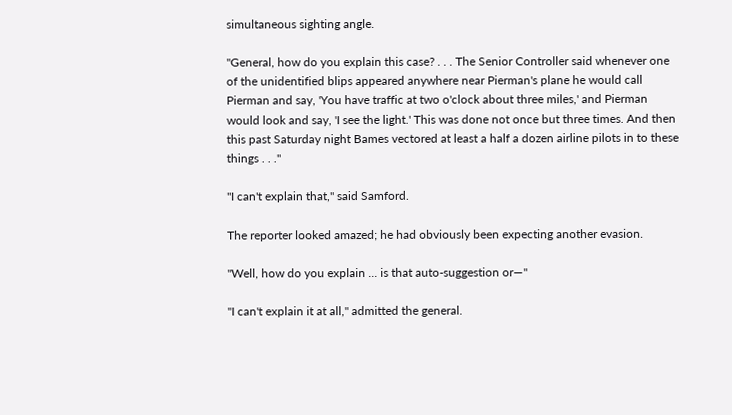simultaneous sighting angle.

"General, how do you explain this case? . . . The Senior Controller said whenever one of the unidentified blips appeared anywhere near Pierman's plane he would call Pierman and say, 'You have traffic at two o'clock about three miles,' and Pierman would look and say, 'I see the light.' This was done not once but three times. And then this past Saturday night Bames vectored at least a half a dozen airline pilots in to these things . . ."

"I can't explain that," said Samford.

The reporter looked amazed; he had obviously been expecting another evasion.

"Well, how do you explain ... is that auto-suggestion or—"

"I can't explain it at all," admitted the general.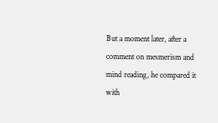But a moment later, after a comment on mesmerism and mind reading, he compared it with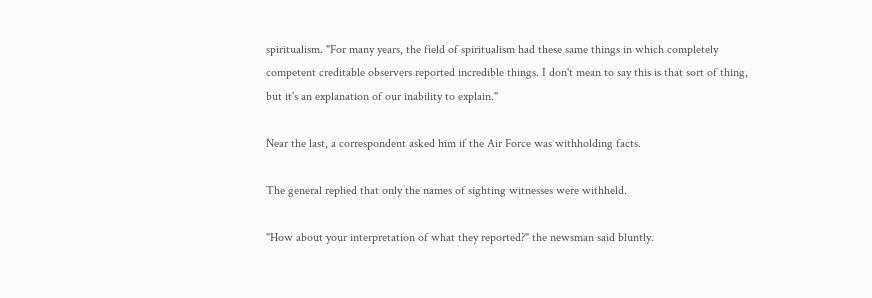spiritualism. "For many years, the field of spiritualism had these same things in which completely competent creditable observers reported incredible things. I don't mean to say this is that sort of thing, but it's an explanation of our inability to explain."

Near the last, a correspondent asked him if the Air Force was withholding facts.

The general replied that only the names of sighting witnesses were withheld.

"How about your interpretation of what they reported?" the newsman said bluntly.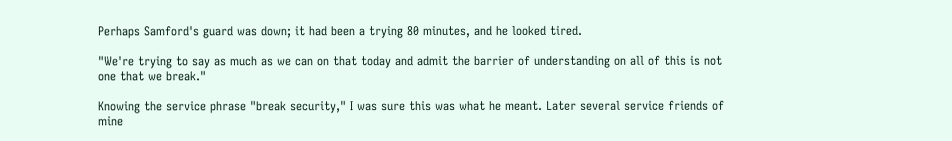Perhaps Samford's guard was down; it had been a trying 80 minutes, and he looked tired.

"We're trying to say as much as we can on that today and admit the barrier of understanding on all of this is not one that we break."

Knowing the service phrase "break security," I was sure this was what he meant. Later several service friends of mine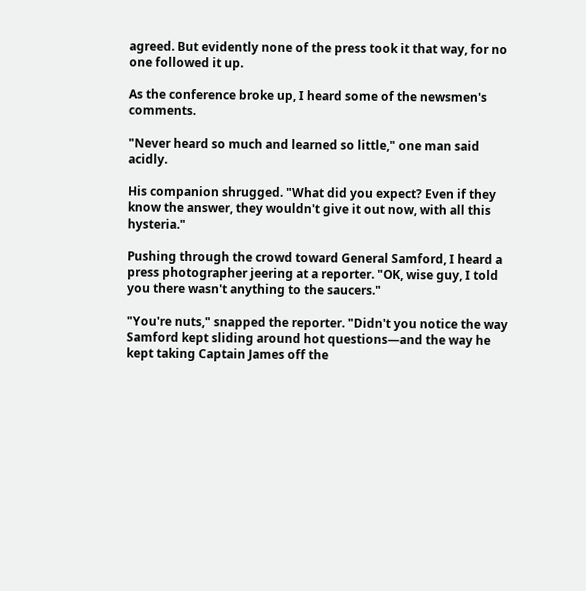agreed. But evidently none of the press took it that way, for no one followed it up.

As the conference broke up, I heard some of the newsmen's comments.

"Never heard so much and learned so little," one man said acidly.

His companion shrugged. "What did you expect? Even if they know the answer, they wouldn't give it out now, with all this hysteria."

Pushing through the crowd toward General Samford, I heard a press photographer jeering at a reporter. "OK, wise guy, I told you there wasn't anything to the saucers."

"You're nuts," snapped the reporter. "Didn't you notice the way Samford kept sliding around hot questions—and the way he kept taking Captain James off the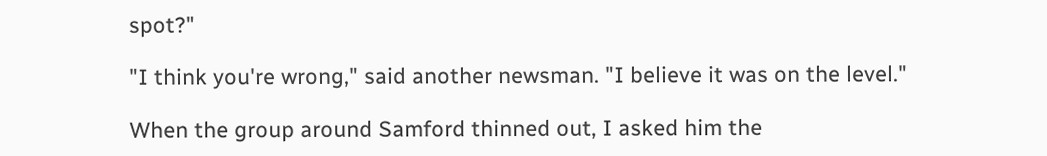spot?"

"I think you're wrong," said another newsman. "I believe it was on the level."

When the group around Samford thinned out, I asked him the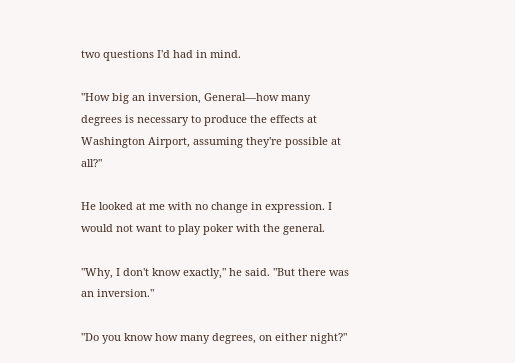two questions I'd had in mind.

"How big an inversion, General—how many degrees is necessary to produce the effects at Washington Airport, assuming they're possible at all?"

He looked at me with no change in expression. I would not want to play poker with the general.

"Why, I don't know exactly," he said. "But there was an inversion."

"Do you know how many degrees, on either night?"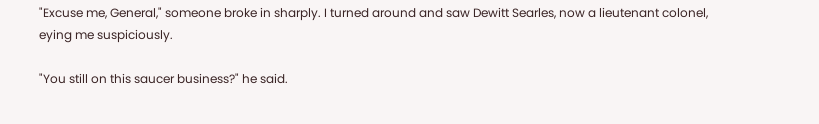"Excuse me, General," someone broke in sharply. I turned around and saw Dewitt Searles, now a lieutenant colonel, eying me suspiciously.

"You still on this saucer business?" he said.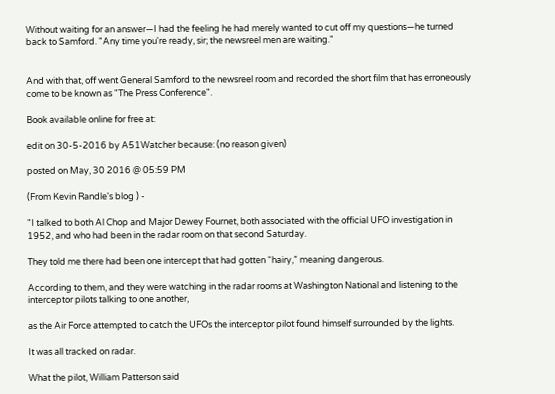Without waiting for an answer—I had the feeling he had merely wanted to cut off my questions—he turned back to Samford. "Any time you're ready, sir; the newsreel men are waiting."


And with that, off went General Samford to the newsreel room and recorded the short film that has erroneously come to be known as "The Press Conference".

Book available online for free at:

edit on 30-5-2016 by A51Watcher because: (no reason given)

posted on May, 30 2016 @ 05:59 PM

(From Kevin Randle's blog ) -

"I talked to both Al Chop and Major Dewey Fournet, both associated with the official UFO investigation in 1952, and who had been in the radar room on that second Saturday.

They told me there had been one intercept that had gotten “hairy,” meaning dangerous.

According to them, and they were watching in the radar rooms at Washington National and listening to the interceptor pilots talking to one another,

as the Air Force attempted to catch the UFOs the interceptor pilot found himself surrounded by the lights.

It was all tracked on radar.

What the pilot, William Patterson said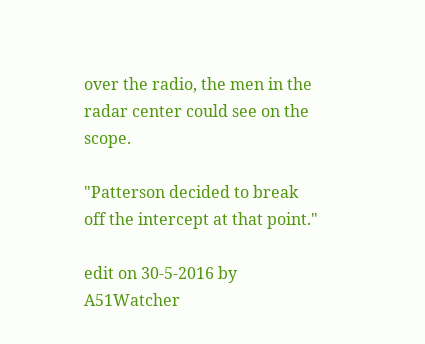over the radio, the men in the radar center could see on the scope.

"Patterson decided to break off the intercept at that point."

edit on 30-5-2016 by A51Watcher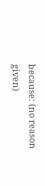because: (no reason given)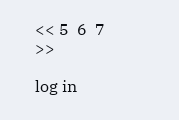<< 5  6  7   >>

log in